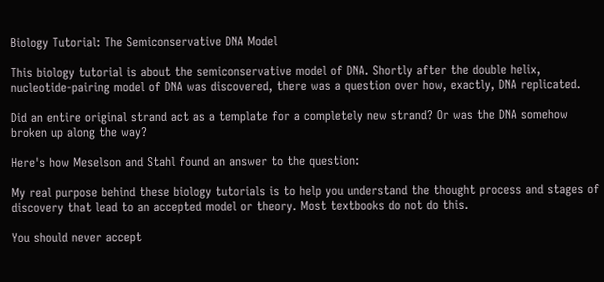Biology Tutorial: The Semiconservative DNA Model

This biology tutorial is about the semiconservative model of DNA. Shortly after the double helix, nucleotide-pairing model of DNA was discovered, there was a question over how, exactly, DNA replicated.

Did an entire original strand act as a template for a completely new strand? Or was the DNA somehow broken up along the way?

Here's how Meselson and Stahl found an answer to the question:

My real purpose behind these biology tutorials is to help you understand the thought process and stages of discovery that lead to an accepted model or theory. Most textbooks do not do this.

You should never accept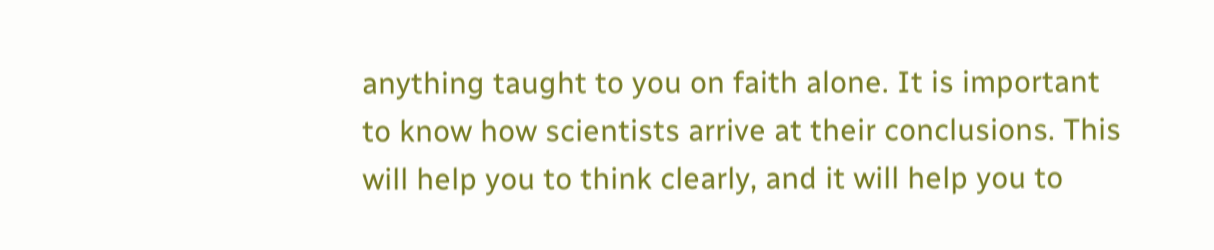anything taught to you on faith alone. It is important to know how scientists arrive at their conclusions. This will help you to think clearly, and it will help you to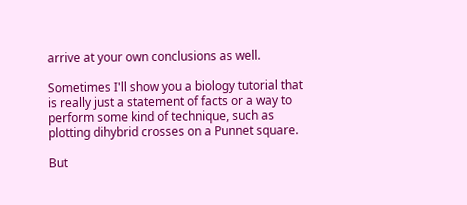arrive at your own conclusions as well.

Sometimes I'll show you a biology tutorial that is really just a statement of facts or a way to perform some kind of technique, such as plotting dihybrid crosses on a Punnet square.

But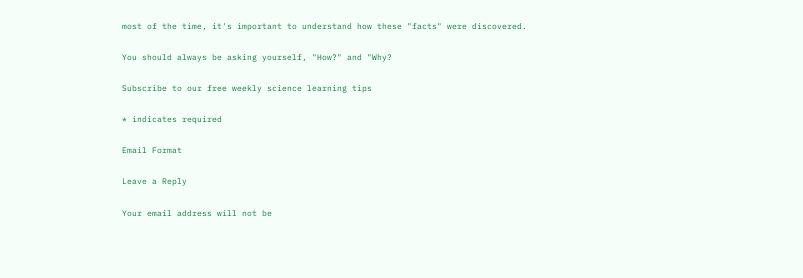most of the time, it's important to understand how these "facts" were discovered.

You should always be asking yourself, "How?" and "Why?

Subscribe to our free weekly science learning tips

* indicates required

Email Format

Leave a Reply

Your email address will not be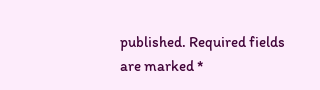published. Required fields are marked *